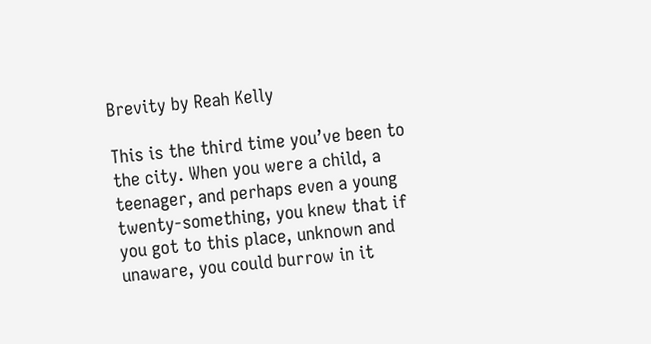Brevity by Reah Kelly

This is the third time you’ve been to the city. When you were a child, a teenager, and perhaps even a young twenty-something, you knew that if you got to this place, unknown and unaware, you could burrow in it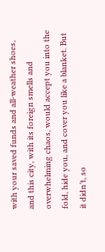with your saved funds and all-weather shoes, and this city, with its foreign smells and overwhelming chaos, would accept you into the fold, hide you, and cover you like a blanket. But it didn’t, so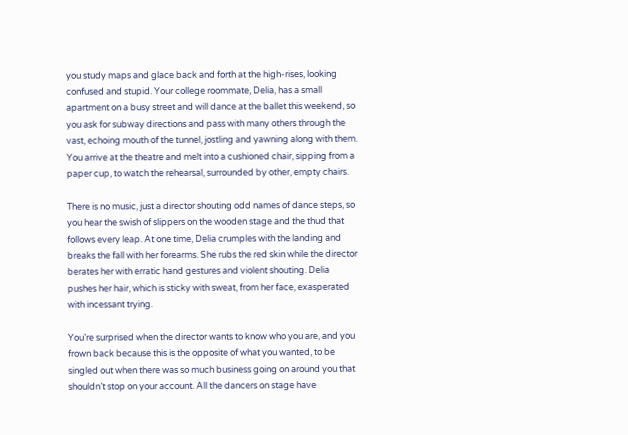you study maps and glace back and forth at the high-rises, looking confused and stupid. Your college roommate, Delia, has a small apartment on a busy street and will dance at the ballet this weekend, so you ask for subway directions and pass with many others through the vast, echoing mouth of the tunnel, jostling and yawning along with them. You arrive at the theatre and melt into a cushioned chair, sipping from a paper cup, to watch the rehearsal, surrounded by other, empty chairs.

There is no music, just a director shouting odd names of dance steps, so you hear the swish of slippers on the wooden stage and the thud that follows every leap. At one time, Delia crumples with the landing and breaks the fall with her forearms. She rubs the red skin while the director berates her with erratic hand gestures and violent shouting. Delia pushes her hair, which is sticky with sweat, from her face, exasperated with incessant trying.

You’re surprised when the director wants to know who you are, and you frown back because this is the opposite of what you wanted, to be singled out when there was so much business going on around you that shouldn’t stop on your account. All the dancers on stage have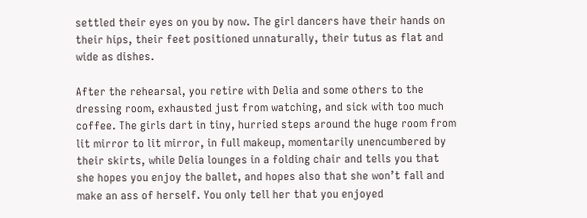settled their eyes on you by now. The girl dancers have their hands on their hips, their feet positioned unnaturally, their tutus as flat and wide as dishes.

After the rehearsal, you retire with Delia and some others to the dressing room, exhausted just from watching, and sick with too much coffee. The girls dart in tiny, hurried steps around the huge room from lit mirror to lit mirror, in full makeup, momentarily unencumbered by their skirts, while Delia lounges in a folding chair and tells you that she hopes you enjoy the ballet, and hopes also that she won’t fall and make an ass of herself. You only tell her that you enjoyed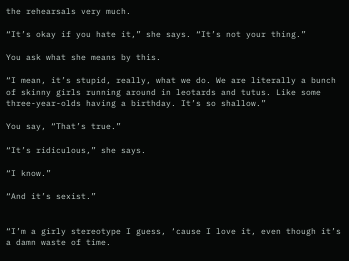the rehearsals very much.

“It’s okay if you hate it,” she says. “It’s not your thing.”

You ask what she means by this.

“I mean, it’s stupid, really, what we do. We are literally a bunch of skinny girls running around in leotards and tutus. Like some three-year-olds having a birthday. It’s so shallow.”

You say, “That’s true.”

“It’s ridiculous,” she says.

“I know.”

“And it’s sexist.”


“I’m a girly stereotype I guess, ‘cause I love it, even though it’s a damn waste of time.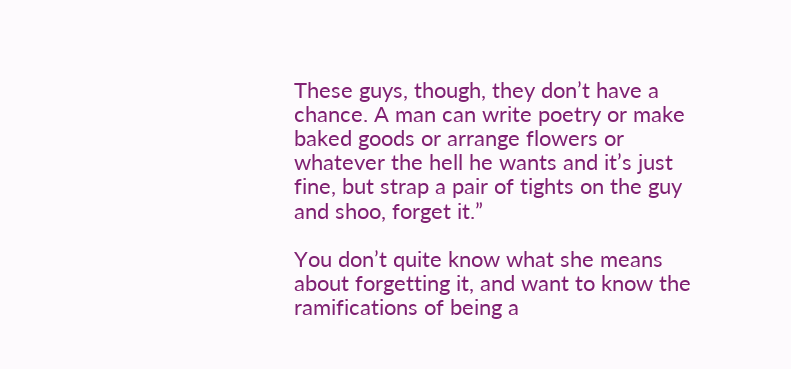These guys, though, they don’t have a chance. A man can write poetry or make baked goods or arrange flowers or whatever the hell he wants and it’s just fine, but strap a pair of tights on the guy and shoo, forget it.”

You don’t quite know what she means about forgetting it, and want to know the ramifications of being a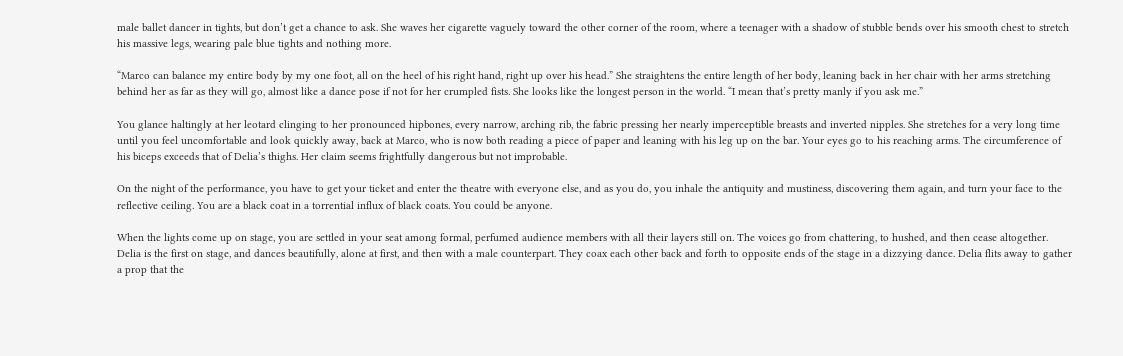male ballet dancer in tights, but don’t get a chance to ask. She waves her cigarette vaguely toward the other corner of the room, where a teenager with a shadow of stubble bends over his smooth chest to stretch his massive legs, wearing pale blue tights and nothing more.

“Marco can balance my entire body by my one foot, all on the heel of his right hand, right up over his head.” She straightens the entire length of her body, leaning back in her chair with her arms stretching behind her as far as they will go, almost like a dance pose if not for her crumpled fists. She looks like the longest person in the world. “I mean that’s pretty manly if you ask me.”

You glance haltingly at her leotard clinging to her pronounced hipbones, every narrow, arching rib, the fabric pressing her nearly imperceptible breasts and inverted nipples. She stretches for a very long time until you feel uncomfortable and look quickly away, back at Marco, who is now both reading a piece of paper and leaning with his leg up on the bar. Your eyes go to his reaching arms. The circumference of his biceps exceeds that of Delia’s thighs. Her claim seems frightfully dangerous but not improbable.

On the night of the performance, you have to get your ticket and enter the theatre with everyone else, and as you do, you inhale the antiquity and mustiness, discovering them again, and turn your face to the reflective ceiling. You are a black coat in a torrential influx of black coats. You could be anyone.

When the lights come up on stage, you are settled in your seat among formal, perfumed audience members with all their layers still on. The voices go from chattering, to hushed, and then cease altogether. Delia is the first on stage, and dances beautifully, alone at first, and then with a male counterpart. They coax each other back and forth to opposite ends of the stage in a dizzying dance. Delia flits away to gather a prop that the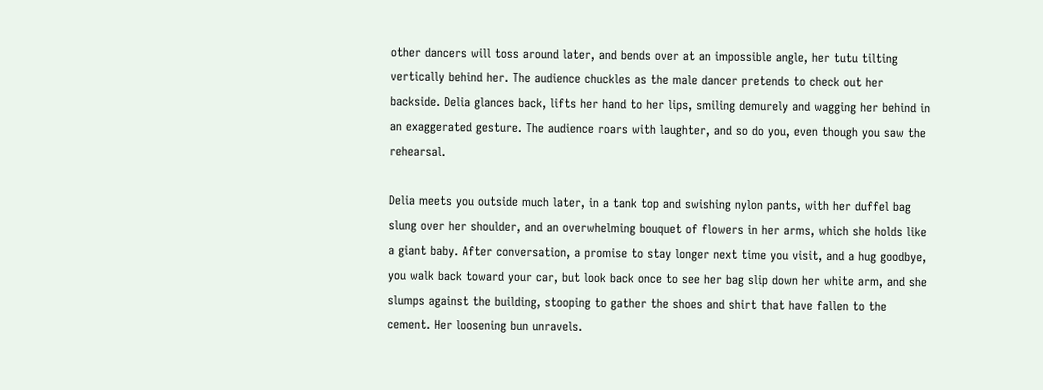other dancers will toss around later, and bends over at an impossible angle, her tutu tilting vertically behind her. The audience chuckles as the male dancer pretends to check out her backside. Delia glances back, lifts her hand to her lips, smiling demurely and wagging her behind in an exaggerated gesture. The audience roars with laughter, and so do you, even though you saw the rehearsal.

Delia meets you outside much later, in a tank top and swishing nylon pants, with her duffel bag slung over her shoulder, and an overwhelming bouquet of flowers in her arms, which she holds like a giant baby. After conversation, a promise to stay longer next time you visit, and a hug goodbye, you walk back toward your car, but look back once to see her bag slip down her white arm, and she slumps against the building, stooping to gather the shoes and shirt that have fallen to the cement. Her loosening bun unravels.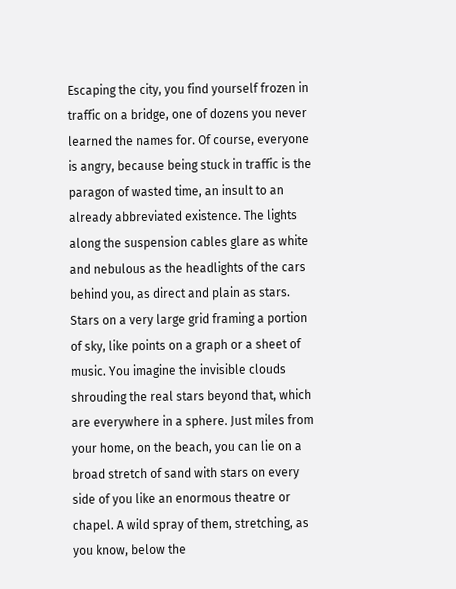Escaping the city, you find yourself frozen in traffic on a bridge, one of dozens you never learned the names for. Of course, everyone is angry, because being stuck in traffic is the paragon of wasted time, an insult to an already abbreviated existence. The lights along the suspension cables glare as white and nebulous as the headlights of the cars behind you, as direct and plain as stars. Stars on a very large grid framing a portion of sky, like points on a graph or a sheet of music. You imagine the invisible clouds shrouding the real stars beyond that, which are everywhere in a sphere. Just miles from your home, on the beach, you can lie on a broad stretch of sand with stars on every side of you like an enormous theatre or chapel. A wild spray of them, stretching, as you know, below the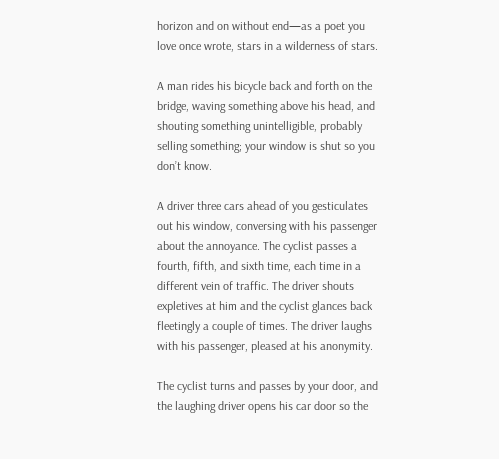horizon and on without end—as a poet you love once wrote, stars in a wilderness of stars.

A man rides his bicycle back and forth on the bridge, waving something above his head, and shouting something unintelligible, probably selling something; your window is shut so you don’t know.

A driver three cars ahead of you gesticulates out his window, conversing with his passenger about the annoyance. The cyclist passes a fourth, fifth, and sixth time, each time in a different vein of traffic. The driver shouts expletives at him and the cyclist glances back fleetingly a couple of times. The driver laughs with his passenger, pleased at his anonymity.

The cyclist turns and passes by your door, and the laughing driver opens his car door so the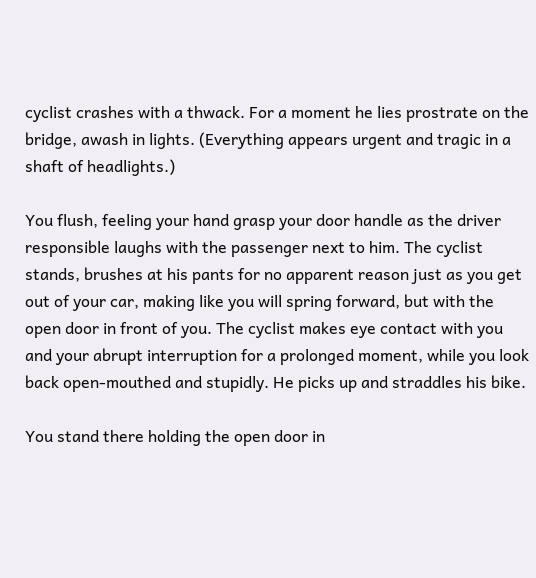cyclist crashes with a thwack. For a moment he lies prostrate on the bridge, awash in lights. (Everything appears urgent and tragic in a shaft of headlights.)

You flush, feeling your hand grasp your door handle as the driver responsible laughs with the passenger next to him. The cyclist stands, brushes at his pants for no apparent reason just as you get out of your car, making like you will spring forward, but with the open door in front of you. The cyclist makes eye contact with you and your abrupt interruption for a prolonged moment, while you look back open-mouthed and stupidly. He picks up and straddles his bike.

You stand there holding the open door in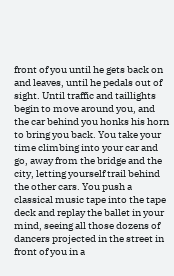front of you until he gets back on and leaves, until he pedals out of sight. Until traffic and taillights begin to move around you, and the car behind you honks his horn to bring you back. You take your time climbing into your car and go, away from the bridge and the city, letting yourself trail behind the other cars. You push a classical music tape into the tape deck and replay the ballet in your mind, seeing all those dozens of dancers projected in the street in front of you in a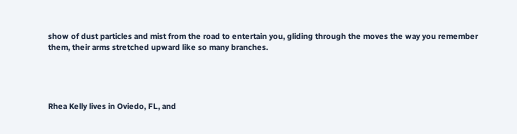show of dust particles and mist from the road to entertain you, gliding through the moves the way you remember them, their arms stretched upward like so many branches.




Rhea Kelly lives in Oviedo, FL, and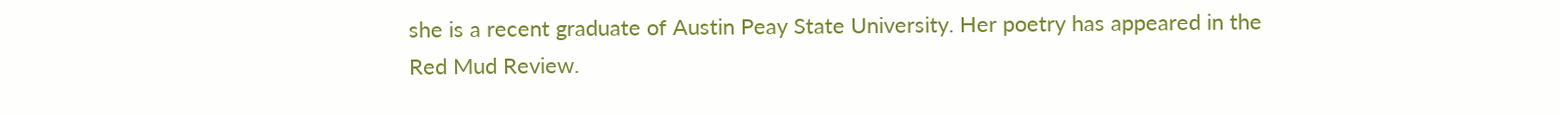she is a recent graduate of Austin Peay State University. Her poetry has appeared in the Red Mud Review.